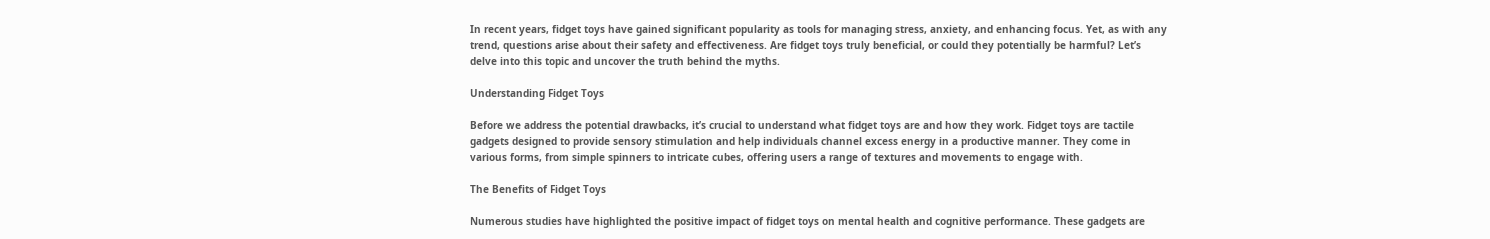In recent years, fidget toys have gained significant popularity as tools for managing stress, anxiety, and enhancing focus. Yet, as with any trend, questions arise about their safety and effectiveness. Are fidget toys truly beneficial, or could they potentially be harmful? Let’s delve into this topic and uncover the truth behind the myths.

Understanding Fidget Toys

Before we address the potential drawbacks, it’s crucial to understand what fidget toys are and how they work. Fidget toys are tactile gadgets designed to provide sensory stimulation and help individuals channel excess energy in a productive manner. They come in various forms, from simple spinners to intricate cubes, offering users a range of textures and movements to engage with.

The Benefits of Fidget Toys

Numerous studies have highlighted the positive impact of fidget toys on mental health and cognitive performance. These gadgets are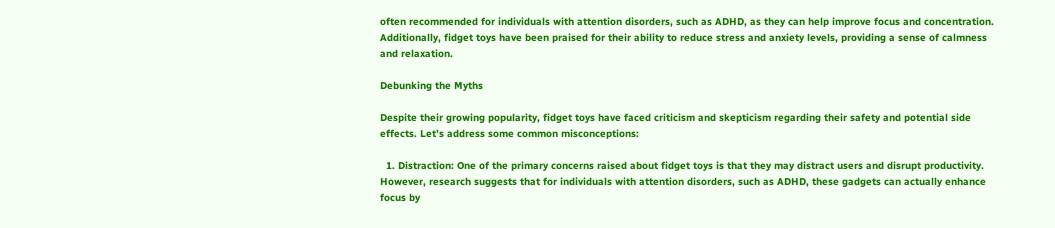often recommended for individuals with attention disorders, such as ADHD, as they can help improve focus and concentration. Additionally, fidget toys have been praised for their ability to reduce stress and anxiety levels, providing a sense of calmness and relaxation.

Debunking the Myths

Despite their growing popularity, fidget toys have faced criticism and skepticism regarding their safety and potential side effects. Let’s address some common misconceptions:

  1. Distraction: One of the primary concerns raised about fidget toys is that they may distract users and disrupt productivity. However, research suggests that for individuals with attention disorders, such as ADHD, these gadgets can actually enhance focus by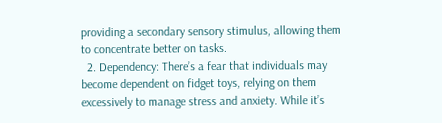providing a secondary sensory stimulus, allowing them to concentrate better on tasks.
  2. Dependency: There’s a fear that individuals may become dependent on fidget toys, relying on them excessively to manage stress and anxiety. While it’s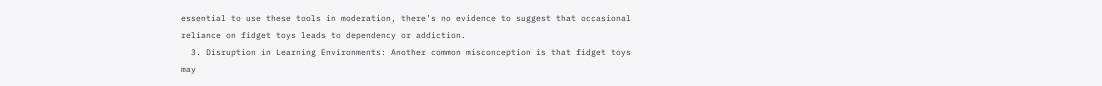essential to use these tools in moderation, there’s no evidence to suggest that occasional reliance on fidget toys leads to dependency or addiction.
  3. Disruption in Learning Environments: Another common misconception is that fidget toys may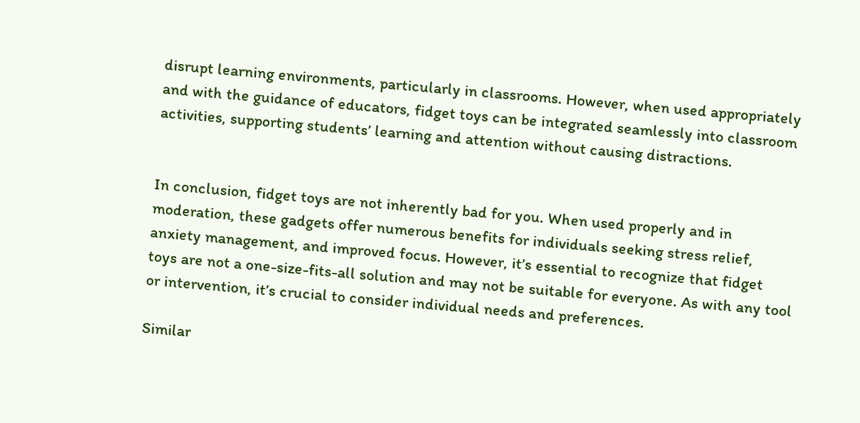disrupt learning environments, particularly in classrooms. However, when used appropriately and with the guidance of educators, fidget toys can be integrated seamlessly into classroom activities, supporting students’ learning and attention without causing distractions.


In conclusion, fidget toys are not inherently bad for you. When used properly and in moderation, these gadgets offer numerous benefits for individuals seeking stress relief, anxiety management, and improved focus. However, it’s essential to recognize that fidget toys are not a one-size-fits-all solution and may not be suitable for everyone. As with any tool or intervention, it’s crucial to consider individual needs and preferences.

Similar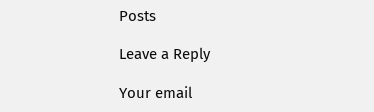Posts

Leave a Reply

Your email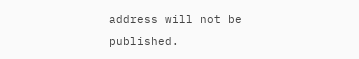address will not be published.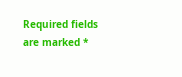Required fields are marked *